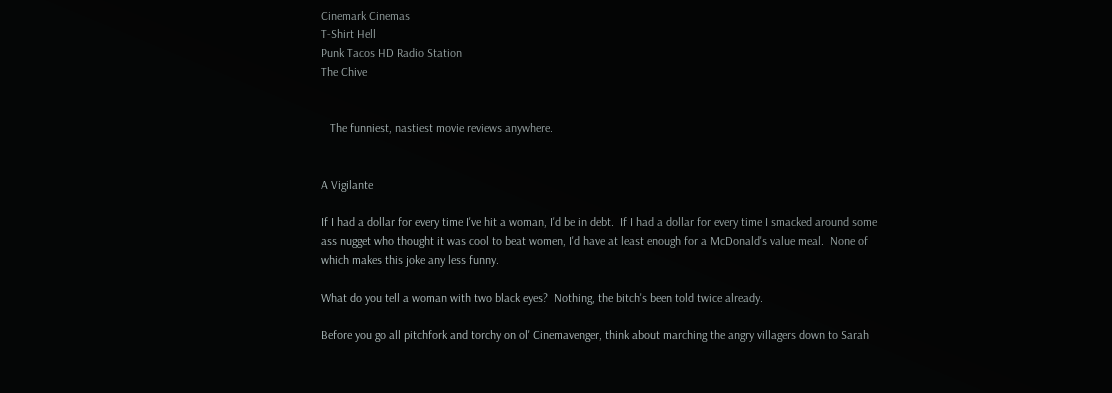Cinemark Cinemas
T-Shirt Hell
Punk Tacos HD Radio Station
The Chive


   The funniest, nastiest movie reviews anywhere.


A Vigilante

If I had a dollar for every time I've hit a woman, I'd be in debt.  If I had a dollar for every time I smacked around some ass nugget who thought it was cool to beat women, I'd have at least enough for a McDonald's value meal.  None of which makes this joke any less funny.

What do you tell a woman with two black eyes?  Nothing, the bitch's been told twice already.

Before you go all pitchfork and torchy on ol' Cinemavenger, think about marching the angry villagers down to Sarah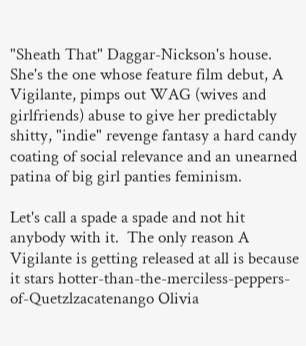"Sheath That" Daggar-Nickson's house.  She's the one whose feature film debut, A Vigilante, pimps out WAG (wives and girlfriends) abuse to give her predictably shitty, "indie" revenge fantasy a hard candy coating of social relevance and an unearned patina of big girl panties feminism.

Let's call a spade a spade and not hit anybody with it.  The only reason A Vigilante is getting released at all is because it stars hotter-than-the-merciless-peppers-of-Quetzlzacatenango Olivia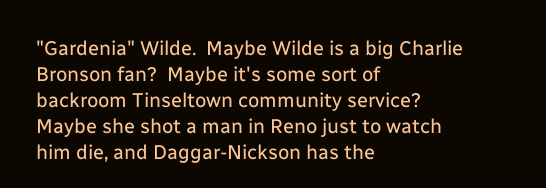"Gardenia" Wilde.  Maybe Wilde is a big Charlie Bronson fan?  Maybe it's some sort of backroom Tinseltown community service?  Maybe she shot a man in Reno just to watch him die, and Daggar-Nickson has the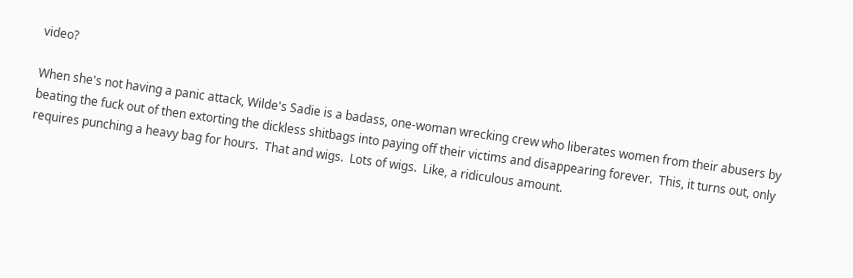video?

When she's not having a panic attack, Wilde's Sadie is a badass, one-woman wrecking crew who liberates women from their abusers by beating the fuck out of then extorting the dickless shitbags into paying off their victims and disappearing forever.  This, it turns out, only requires punching a heavy bag for hours.  That and wigs.  Lots of wigs.  Like, a ridiculous amount.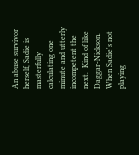An abuse survivor herself, Sadie is masterfully calculating one minute and utterly incompetent the next.  Kind of like Daggar-Nickson.  When Sadie's not playing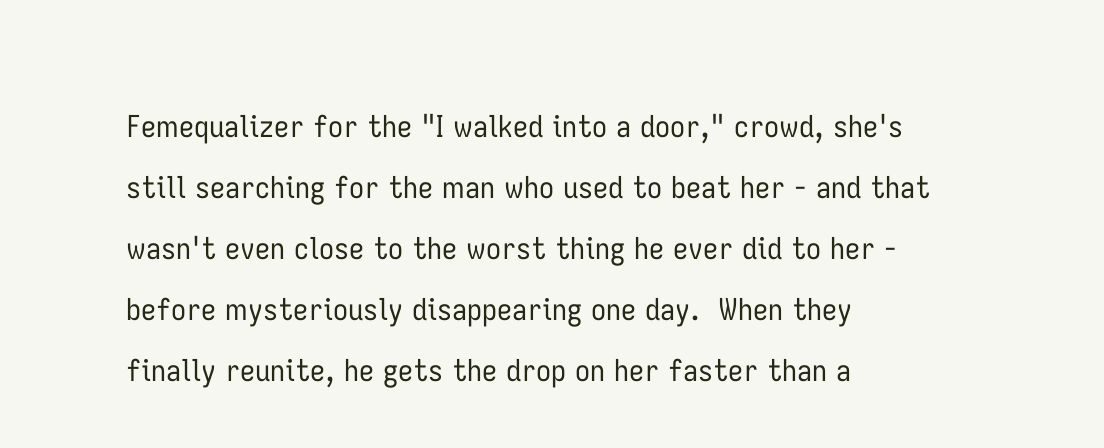Femequalizer for the "I walked into a door," crowd, she's still searching for the man who used to beat her - and that wasn't even close to the worst thing he ever did to her - before mysteriously disappearing one day.  When they finally reunite, he gets the drop on her faster than a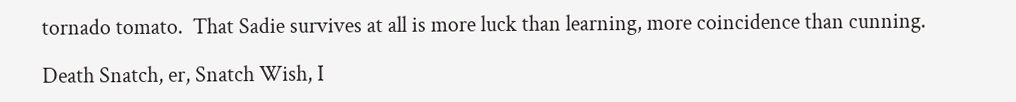tornado tomato.  That Sadie survives at all is more luck than learning, more coincidence than cunning.

Death Snatch, er, Snatch Wish, I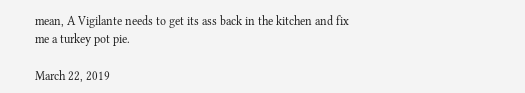mean, A Vigilante needs to get its ass back in the kitchen and fix me a turkey pot pie.

March 22, 2019